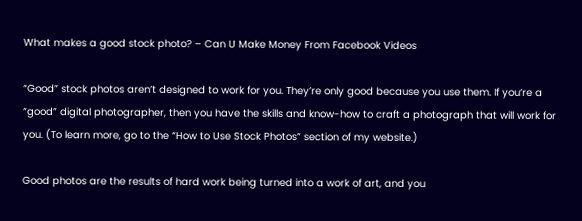What makes a good stock photo? – Can U Make Money From Facebook Videos

“Good” stock photos aren’t designed to work for you. They’re only good because you use them. If you’re a “good” digital photographer, then you have the skills and know-how to craft a photograph that will work for you. (To learn more, go to the “How to Use Stock Photos” section of my website.)

Good photos are the results of hard work being turned into a work of art, and you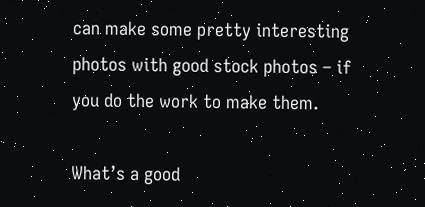can make some pretty interesting photos with good stock photos – if you do the work to make them.

What’s a good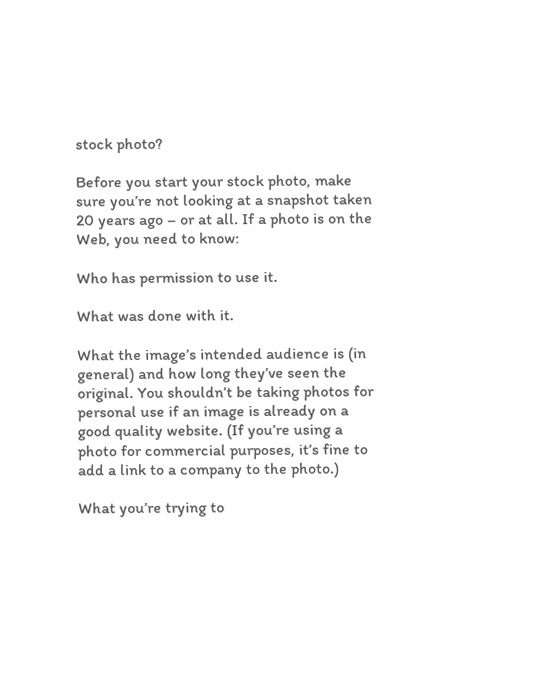stock photo?

Before you start your stock photo, make sure you’re not looking at a snapshot taken 20 years ago – or at all. If a photo is on the Web, you need to know:

Who has permission to use it.

What was done with it.

What the image’s intended audience is (in general) and how long they’ve seen the original. You shouldn’t be taking photos for personal use if an image is already on a good quality website. (If you’re using a photo for commercial purposes, it’s fine to add a link to a company to the photo.)

What you’re trying to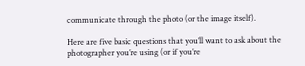communicate through the photo (or the image itself).

Here are five basic questions that you’ll want to ask about the photographer you’re using (or if you’re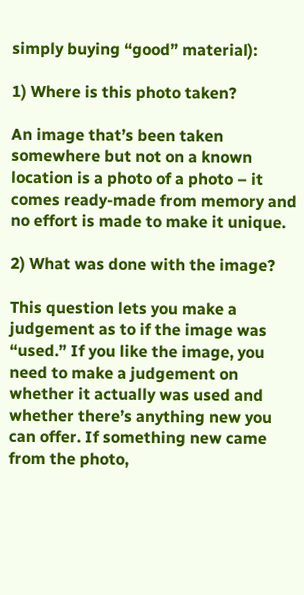simply buying “good” material):

1) Where is this photo taken?

An image that’s been taken somewhere but not on a known location is a photo of a photo – it comes ready-made from memory and no effort is made to make it unique.

2) What was done with the image?

This question lets you make a judgement as to if the image was “used.” If you like the image, you need to make a judgement on whether it actually was used and whether there’s anything new you can offer. If something new came from the photo,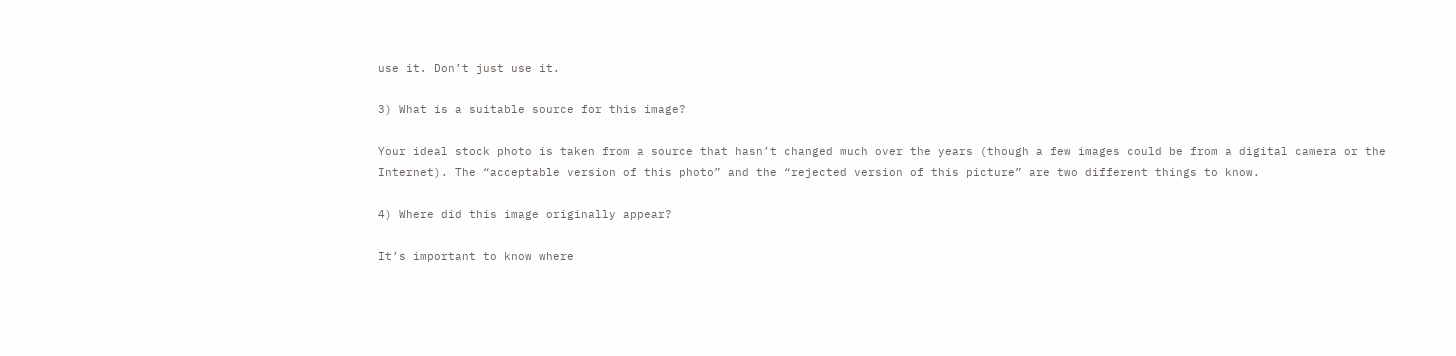use it. Don’t just use it.

3) What is a suitable source for this image?

Your ideal stock photo is taken from a source that hasn’t changed much over the years (though a few images could be from a digital camera or the Internet). The “acceptable version of this photo” and the “rejected version of this picture” are two different things to know.

4) Where did this image originally appear?

It’s important to know where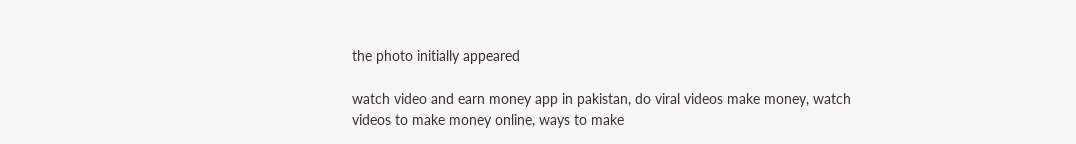the photo initially appeared

watch video and earn money app in pakistan, do viral videos make money, watch videos to make money online, ways to make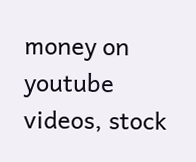money on youtube videos, stock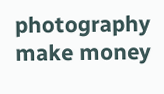photography make money